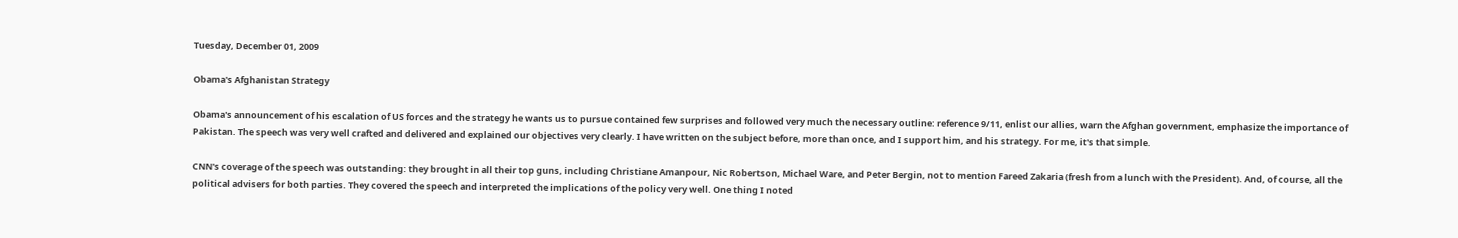Tuesday, December 01, 2009

Obama's Afghanistan Strategy

Obama's announcement of his escalation of US forces and the strategy he wants us to pursue contained few surprises and followed very much the necessary outline: reference 9/11, enlist our allies, warn the Afghan government, emphasize the importance of Pakistan. The speech was very well crafted and delivered and explained our objectives very clearly. I have written on the subject before, more than once, and I support him, and his strategy. For me, it's that simple.

CNN's coverage of the speech was outstanding: they brought in all their top guns, including Christiane Amanpour, Nic Robertson, Michael Ware, and Peter Bergin, not to mention Fareed Zakaria (fresh from a lunch with the President). And, of course, all the political advisers for both parties. They covered the speech and interpreted the implications of the policy very well. One thing I noted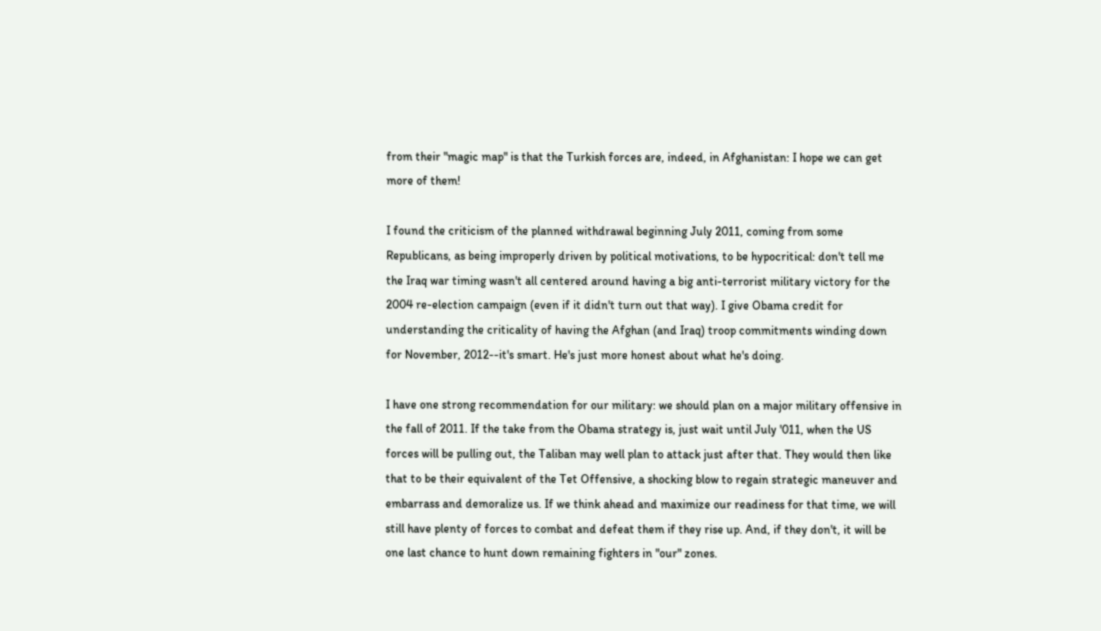from their "magic map" is that the Turkish forces are, indeed, in Afghanistan: I hope we can get more of them!

I found the criticism of the planned withdrawal beginning July 2011, coming from some Republicans, as being improperly driven by political motivations, to be hypocritical: don't tell me the Iraq war timing wasn't all centered around having a big anti-terrorist military victory for the 2004 re-election campaign (even if it didn't turn out that way). I give Obama credit for understanding the criticality of having the Afghan (and Iraq) troop commitments winding down for November, 2012--it's smart. He's just more honest about what he's doing.

I have one strong recommendation for our military: we should plan on a major military offensive in the fall of 2011. If the take from the Obama strategy is, just wait until July '011, when the US forces will be pulling out, the Taliban may well plan to attack just after that. They would then like that to be their equivalent of the Tet Offensive, a shocking blow to regain strategic maneuver and embarrass and demoralize us. If we think ahead and maximize our readiness for that time, we will still have plenty of forces to combat and defeat them if they rise up. And, if they don't, it will be one last chance to hunt down remaining fighters in "our" zones.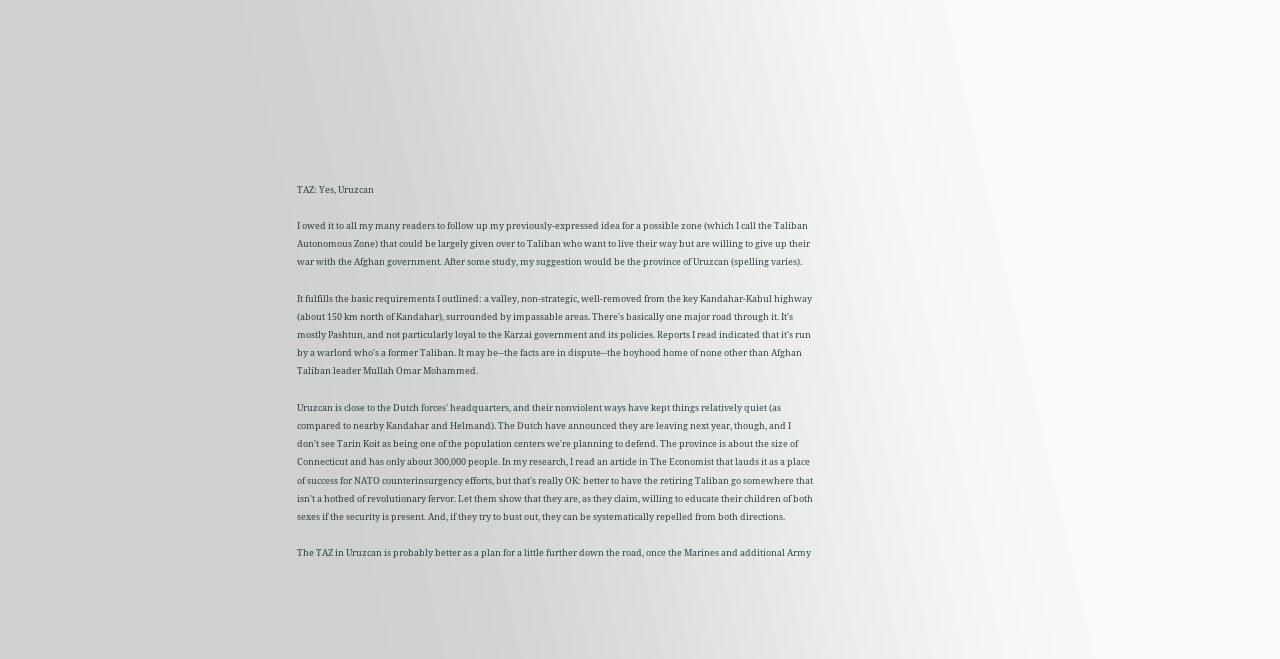TAZ: Yes, Uruzcan

I owed it to all my many readers to follow up my previously-expressed idea for a possible zone (which I call the Taliban Autonomous Zone) that could be largely given over to Taliban who want to live their way but are willing to give up their war with the Afghan government. After some study, my suggestion would be the province of Uruzcan (spelling varies).

It fulfills the basic requirements I outlined: a valley, non-strategic, well-removed from the key Kandahar-Kabul highway (about 150 km north of Kandahar), surrounded by impassable areas. There's basically one major road through it. It's mostly Pashtun, and not particularly loyal to the Karzai government and its policies. Reports I read indicated that it's run by a warlord who's a former Taliban. It may be--the facts are in dispute--the boyhood home of none other than Afghan Taliban leader Mullah Omar Mohammed.

Uruzcan is close to the Dutch forces' headquarters, and their nonviolent ways have kept things relatively quiet (as compared to nearby Kandahar and Helmand). The Dutch have announced they are leaving next year, though, and I don't see Tarin Koit as being one of the population centers we're planning to defend. The province is about the size of Connecticut and has only about 300,000 people. In my research, I read an article in The Economist that lauds it as a place of success for NATO counterinsurgency efforts, but that's really OK: better to have the retiring Taliban go somewhere that isn't a hotbed of revolutionary fervor. Let them show that they are, as they claim, willing to educate their children of both sexes if the security is present. And, if they try to bust out, they can be systematically repelled from both directions.

The TAZ in Uruzcan is probably better as a plan for a little further down the road, once the Marines and additional Army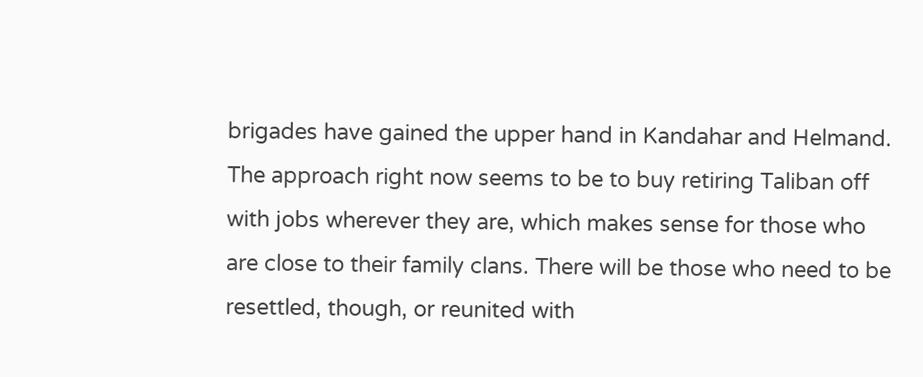brigades have gained the upper hand in Kandahar and Helmand. The approach right now seems to be to buy retiring Taliban off with jobs wherever they are, which makes sense for those who are close to their family clans. There will be those who need to be resettled, though, or reunited with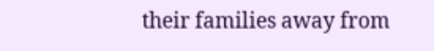their families away from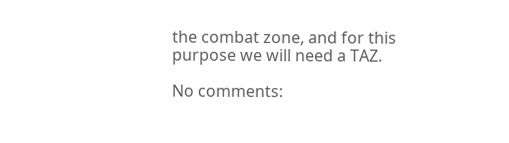the combat zone, and for this purpose we will need a TAZ.

No comments: